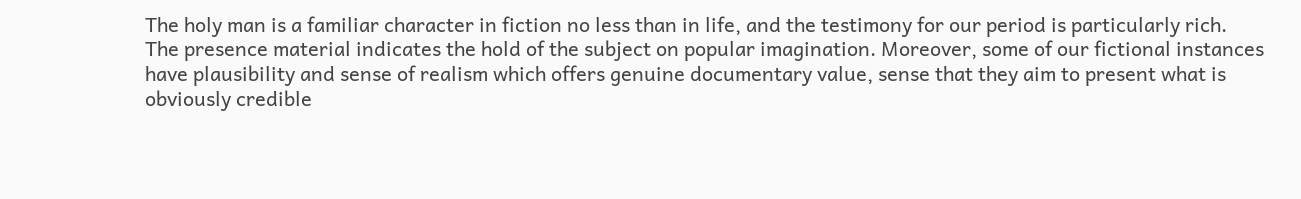The holy man is a familiar character in fiction no less than in life, and the testimony for our period is particularly rich. The presence material indicates the hold of the subject on popular imagination. Moreover, some of our fictional instances have plausibility and sense of realism which offers genuine documentary value, sense that they aim to present what is obviously credible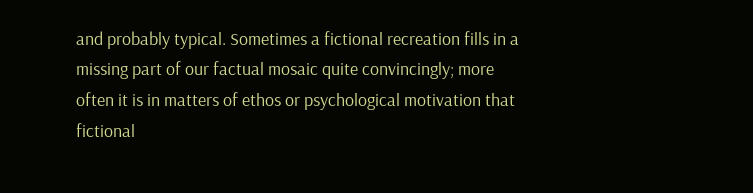and probably typical. Sometimes a fictional recreation fills in a missing part of our factual mosaic quite convincingly; more often it is in matters of ethos or psychological motivation that fictional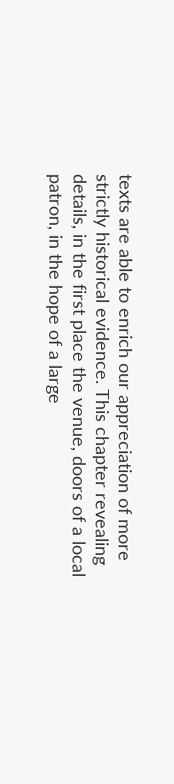texts are able to enrich our appreciation of more strictly historical evidence. This chapter revealing details, in the first place the venue, doors of a local patron, in the hope of a large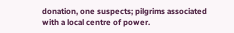donation, one suspects; pilgrims associated with a local centre of power.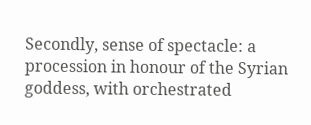Secondly, sense of spectacle: a procession in honour of the Syrian goddess, with orchestrated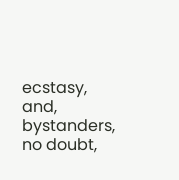ecstasy, and, bystanders, no doubt,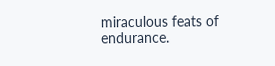miraculous feats of endurance.